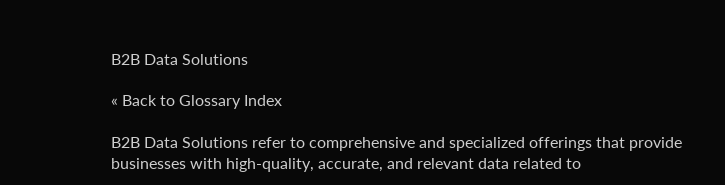B2B Data Solutions

« Back to Glossary Index

B2B Data Solutions refer to comprehensive and specialized offerings that provide businesses with high-quality, accurate, and relevant data related to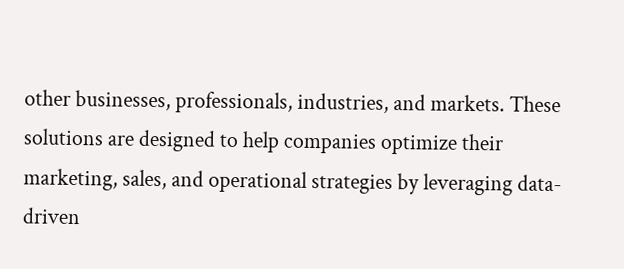other businesses, professionals, industries, and markets. These solutions are designed to help companies optimize their marketing, sales, and operational strategies by leveraging data-driven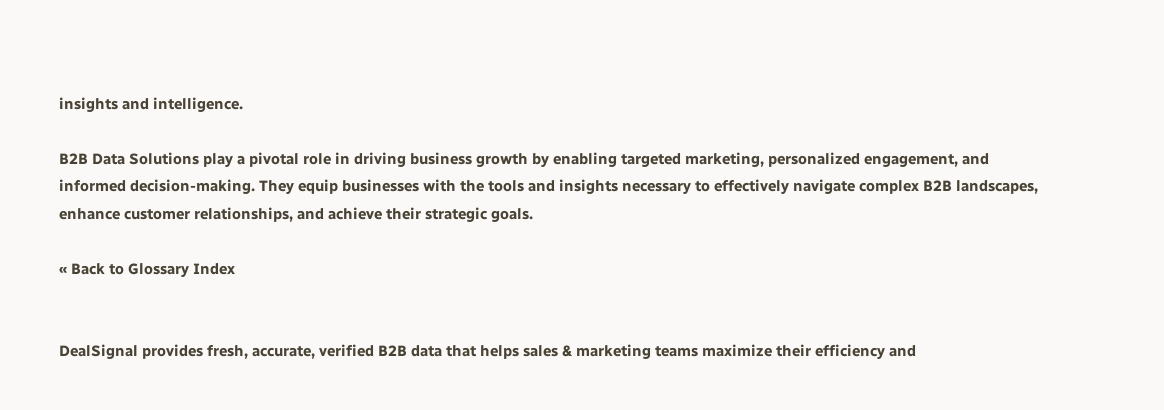insights and intelligence.

B2B Data Solutions play a pivotal role in driving business growth by enabling targeted marketing, personalized engagement, and informed decision-making. They equip businesses with the tools and insights necessary to effectively navigate complex B2B landscapes, enhance customer relationships, and achieve their strategic goals.

« Back to Glossary Index


DealSignal provides fresh, accurate, verified B2B data that helps sales & marketing teams maximize their efficiency and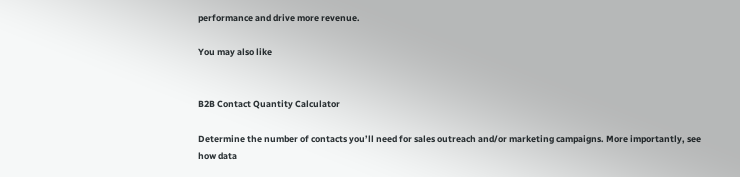performance and drive more revenue.

You may also like


B2B Contact Quantity Calculator

Determine the number of contacts you’ll need for sales outreach and/or marketing campaigns. More importantly, see how data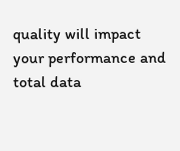quality will impact your performance and total data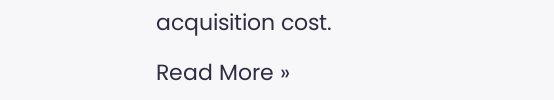acquisition cost.

Read More »